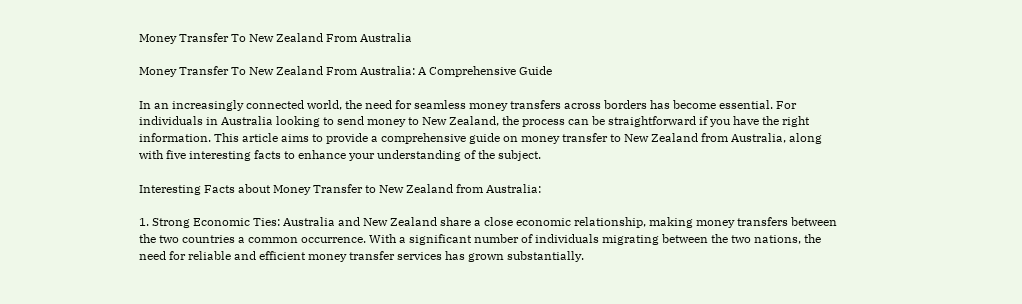Money Transfer To New Zealand From Australia

Money Transfer To New Zealand From Australia: A Comprehensive Guide

In an increasingly connected world, the need for seamless money transfers across borders has become essential. For individuals in Australia looking to send money to New Zealand, the process can be straightforward if you have the right information. This article aims to provide a comprehensive guide on money transfer to New Zealand from Australia, along with five interesting facts to enhance your understanding of the subject.

Interesting Facts about Money Transfer to New Zealand from Australia:

1. Strong Economic Ties: Australia and New Zealand share a close economic relationship, making money transfers between the two countries a common occurrence. With a significant number of individuals migrating between the two nations, the need for reliable and efficient money transfer services has grown substantially.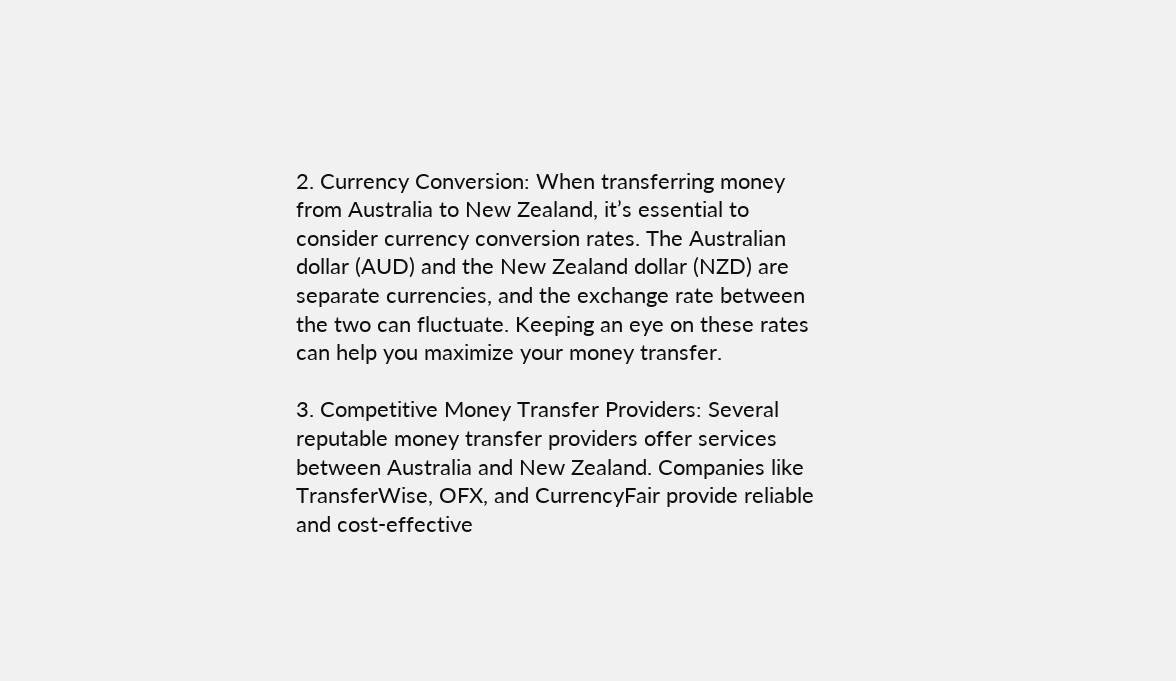2. Currency Conversion: When transferring money from Australia to New Zealand, it’s essential to consider currency conversion rates. The Australian dollar (AUD) and the New Zealand dollar (NZD) are separate currencies, and the exchange rate between the two can fluctuate. Keeping an eye on these rates can help you maximize your money transfer.

3. Competitive Money Transfer Providers: Several reputable money transfer providers offer services between Australia and New Zealand. Companies like TransferWise, OFX, and CurrencyFair provide reliable and cost-effective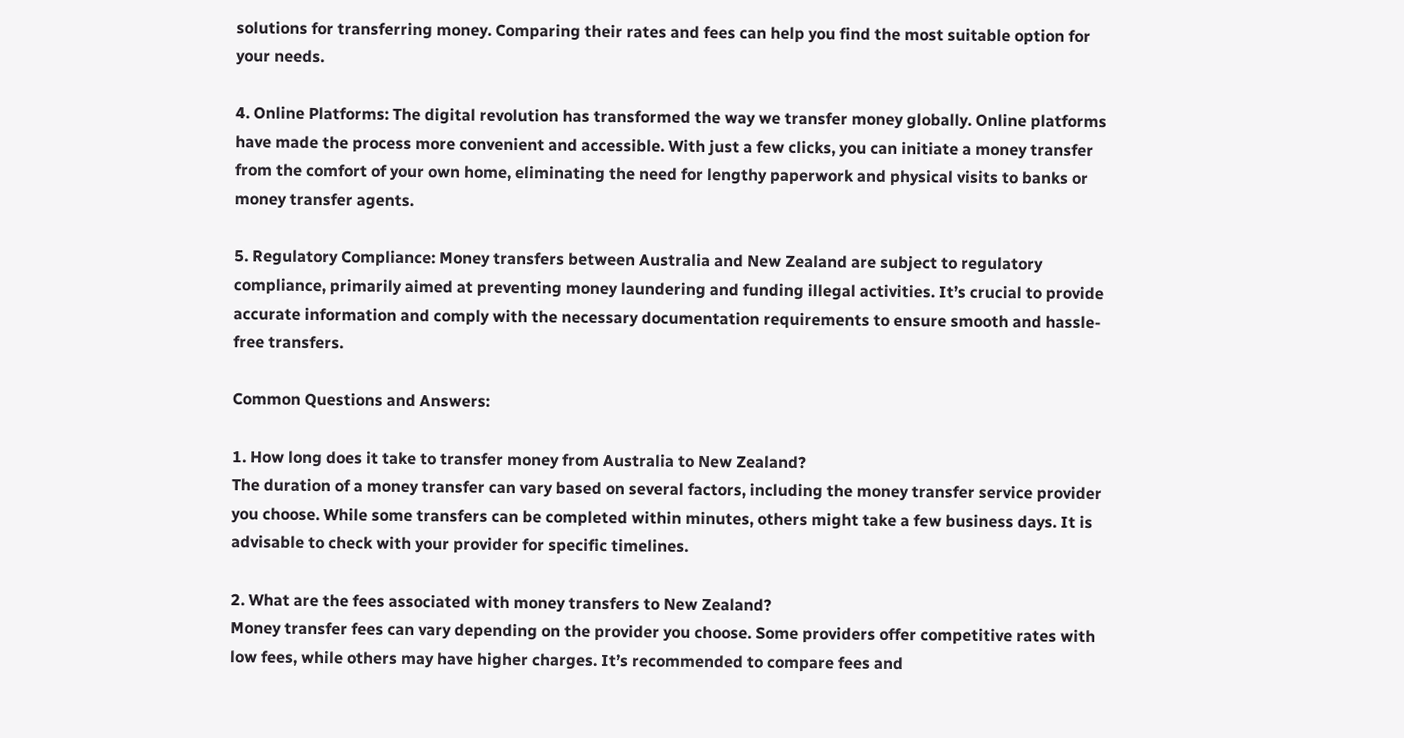solutions for transferring money. Comparing their rates and fees can help you find the most suitable option for your needs.

4. Online Platforms: The digital revolution has transformed the way we transfer money globally. Online platforms have made the process more convenient and accessible. With just a few clicks, you can initiate a money transfer from the comfort of your own home, eliminating the need for lengthy paperwork and physical visits to banks or money transfer agents.

5. Regulatory Compliance: Money transfers between Australia and New Zealand are subject to regulatory compliance, primarily aimed at preventing money laundering and funding illegal activities. It’s crucial to provide accurate information and comply with the necessary documentation requirements to ensure smooth and hassle-free transfers.

Common Questions and Answers:

1. How long does it take to transfer money from Australia to New Zealand?
The duration of a money transfer can vary based on several factors, including the money transfer service provider you choose. While some transfers can be completed within minutes, others might take a few business days. It is advisable to check with your provider for specific timelines.

2. What are the fees associated with money transfers to New Zealand?
Money transfer fees can vary depending on the provider you choose. Some providers offer competitive rates with low fees, while others may have higher charges. It’s recommended to compare fees and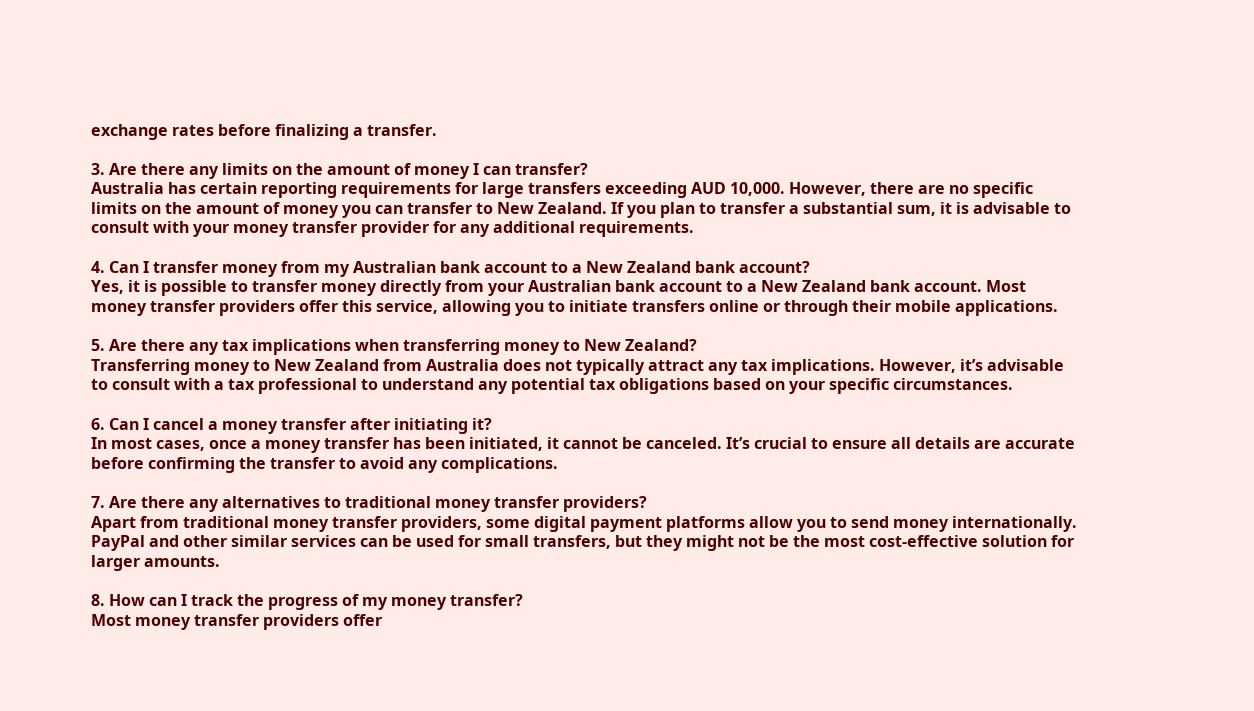exchange rates before finalizing a transfer.

3. Are there any limits on the amount of money I can transfer?
Australia has certain reporting requirements for large transfers exceeding AUD 10,000. However, there are no specific limits on the amount of money you can transfer to New Zealand. If you plan to transfer a substantial sum, it is advisable to consult with your money transfer provider for any additional requirements.

4. Can I transfer money from my Australian bank account to a New Zealand bank account?
Yes, it is possible to transfer money directly from your Australian bank account to a New Zealand bank account. Most money transfer providers offer this service, allowing you to initiate transfers online or through their mobile applications.

5. Are there any tax implications when transferring money to New Zealand?
Transferring money to New Zealand from Australia does not typically attract any tax implications. However, it’s advisable to consult with a tax professional to understand any potential tax obligations based on your specific circumstances.

6. Can I cancel a money transfer after initiating it?
In most cases, once a money transfer has been initiated, it cannot be canceled. It’s crucial to ensure all details are accurate before confirming the transfer to avoid any complications.

7. Are there any alternatives to traditional money transfer providers?
Apart from traditional money transfer providers, some digital payment platforms allow you to send money internationally. PayPal and other similar services can be used for small transfers, but they might not be the most cost-effective solution for larger amounts.

8. How can I track the progress of my money transfer?
Most money transfer providers offer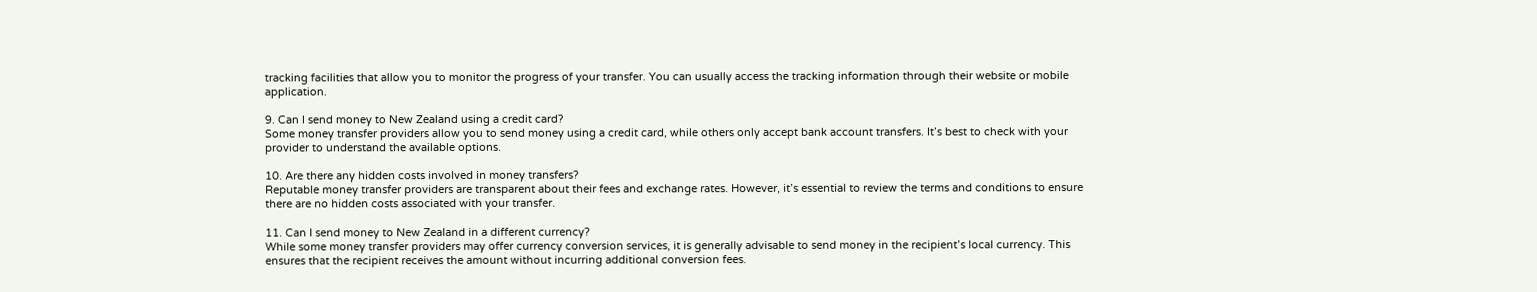tracking facilities that allow you to monitor the progress of your transfer. You can usually access the tracking information through their website or mobile application.

9. Can I send money to New Zealand using a credit card?
Some money transfer providers allow you to send money using a credit card, while others only accept bank account transfers. It’s best to check with your provider to understand the available options.

10. Are there any hidden costs involved in money transfers?
Reputable money transfer providers are transparent about their fees and exchange rates. However, it’s essential to review the terms and conditions to ensure there are no hidden costs associated with your transfer.

11. Can I send money to New Zealand in a different currency?
While some money transfer providers may offer currency conversion services, it is generally advisable to send money in the recipient’s local currency. This ensures that the recipient receives the amount without incurring additional conversion fees.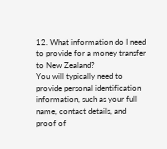12. What information do I need to provide for a money transfer to New Zealand?
You will typically need to provide personal identification information, such as your full name, contact details, and proof of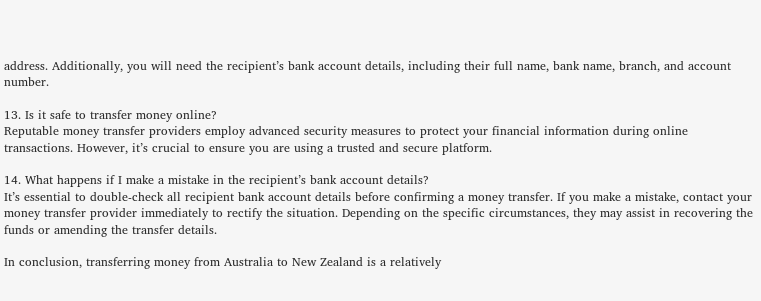address. Additionally, you will need the recipient’s bank account details, including their full name, bank name, branch, and account number.

13. Is it safe to transfer money online?
Reputable money transfer providers employ advanced security measures to protect your financial information during online transactions. However, it’s crucial to ensure you are using a trusted and secure platform.

14. What happens if I make a mistake in the recipient’s bank account details?
It’s essential to double-check all recipient bank account details before confirming a money transfer. If you make a mistake, contact your money transfer provider immediately to rectify the situation. Depending on the specific circumstances, they may assist in recovering the funds or amending the transfer details.

In conclusion, transferring money from Australia to New Zealand is a relatively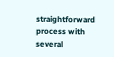straightforward process with several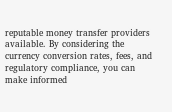reputable money transfer providers available. By considering the currency conversion rates, fees, and regulatory compliance, you can make informed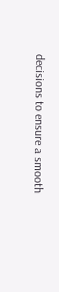decisions to ensure a smooth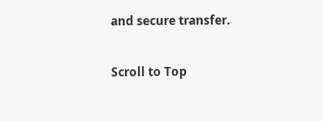and secure transfer.

Scroll to Top